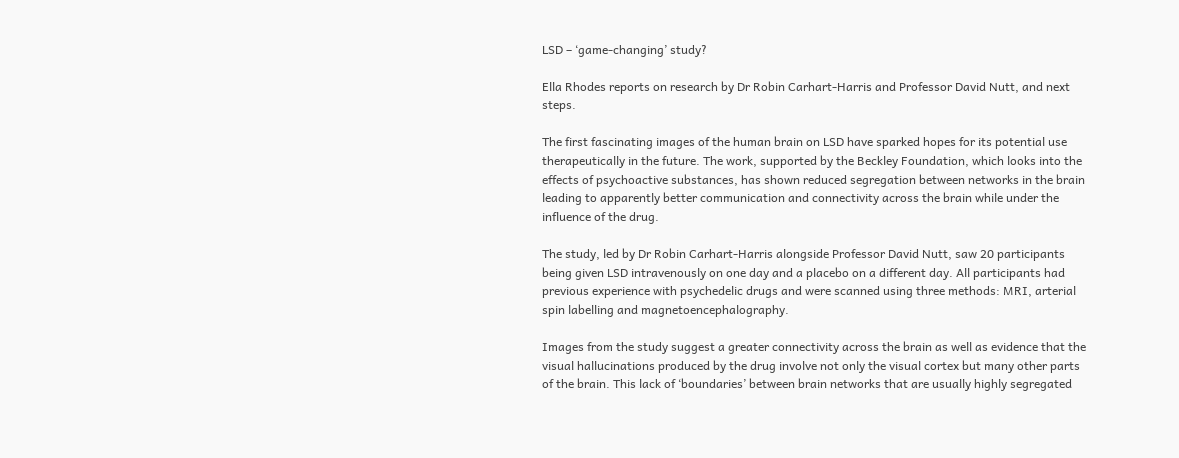LSD – ‘game-changing’ study?

Ella Rhodes reports on research by Dr Robin Carhart-Harris and Professor David Nutt, and next steps.

The first fascinating images of the human brain on LSD have sparked hopes for its potential use therapeutically in the future. The work, supported by the Beckley Foundation, which looks into the effects of psychoactive substances, has shown reduced segregation between networks in the brain leading to apparently better communication and connectivity across the brain while under the influence of the drug.

The study, led by Dr Robin Carhart-Harris alongside Professor David Nutt, saw 20 participants being given LSD intravenously on one day and a placebo on a different day. All participants had previous experience with psychedelic drugs and were scanned using three methods: MRI, arterial spin labelling and magnetoencephalography.

Images from the study suggest a greater connectivity across the brain as well as evidence that the visual hallucinations produced by the drug involve not only the visual cortex but many other parts of the brain. This lack of ‘boundaries’ between brain networks that are usually highly segregated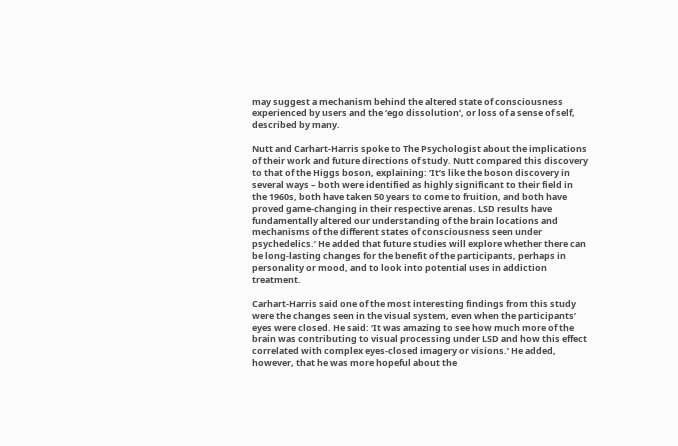may suggest a mechanism behind the altered state of consciousness experienced by users and the ‘ego dissolution’, or loss of a sense of self, described by many.

Nutt and Carhart-Harris spoke to The Psychologist about the implications of their work and future directions of study. Nutt compared this discovery to that of the Higgs boson, explaining: ‘It’s like the boson discovery in several ways – both were identified as highly significant to their field in the 1960s, both have taken 50 years to come to fruition, and both have proved game-changing in their respective arenas. LSD results have fundamentally altered our understanding of the brain locations and mechanisms of the different states of consciousness seen under psychedelics.’ He added that future studies will explore whether there can be long-lasting changes for the benefit of the participants, perhaps in personality or mood, and to look into potential uses in addiction treatment.

Carhart-Harris said one of the most interesting findings from this study were the changes seen in the visual system, even when the participants’ eyes were closed. He said: ‘It was amazing to see how much more of the brain was contributing to visual processing under LSD and how this effect correlated with complex eyes-closed imagery or visions.’ He added, however, that he was more hopeful about the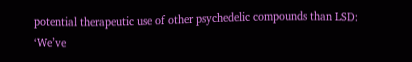potential therapeutic use of other psychedelic compounds than LSD: ‘We’ve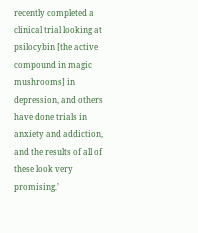recently completed a clinical trial looking at psilocybin [the active compound in magic mushrooms] in depression, and others have done trials in anxiety and addiction, and the results of all of these look very promising.’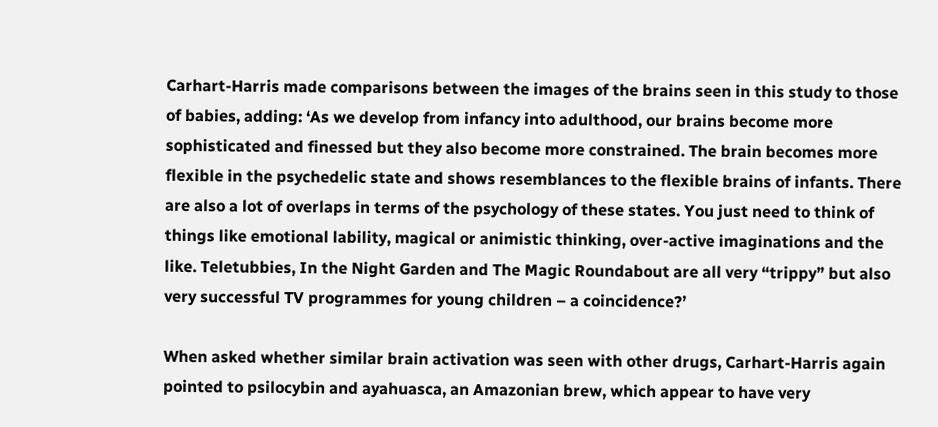Carhart-Harris made comparisons between the images of the brains seen in this study to those of babies, adding: ‘As we develop from infancy into adulthood, our brains become more sophisticated and finessed but they also become more constrained. The brain becomes more flexible in the psychedelic state and shows resemblances to the flexible brains of infants. There are also a lot of overlaps in terms of the psychology of these states. You just need to think of things like emotional lability, magical or animistic thinking, over-active imaginations and the like. Teletubbies, In the Night Garden and The Magic Roundabout are all very “trippy” but also very successful TV programmes for young children – a coincidence?’

When asked whether similar brain activation was seen with other drugs, Carhart-Harris again pointed to psilocybin and ayahuasca, an Amazonian brew, which appear to have very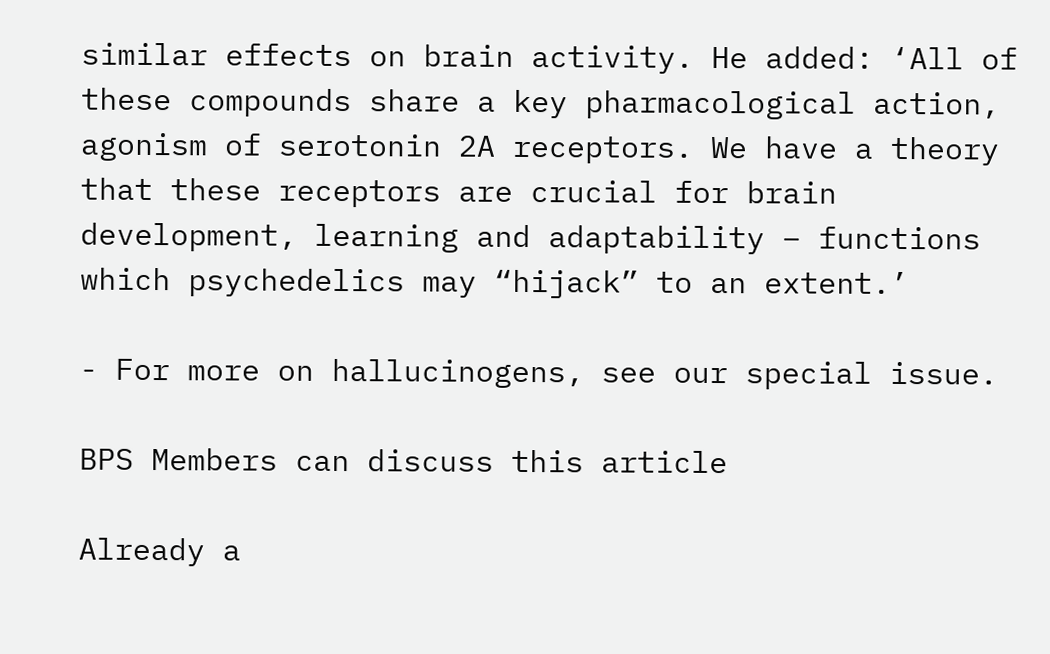similar effects on brain activity. He added: ‘All of these compounds share a key pharmacological action, agonism of serotonin 2A receptors. We have a theory that these receptors are crucial for brain development, learning and adaptability – functions which psychedelics may “hijack” to an extent.’

- For more on hallucinogens, see our special issue.

BPS Members can discuss this article

Already a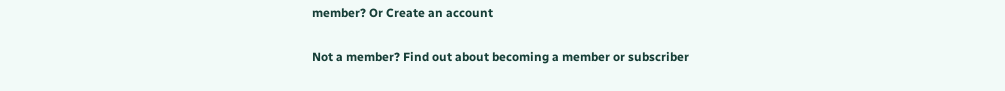member? Or Create an account

Not a member? Find out about becoming a member or subscriber